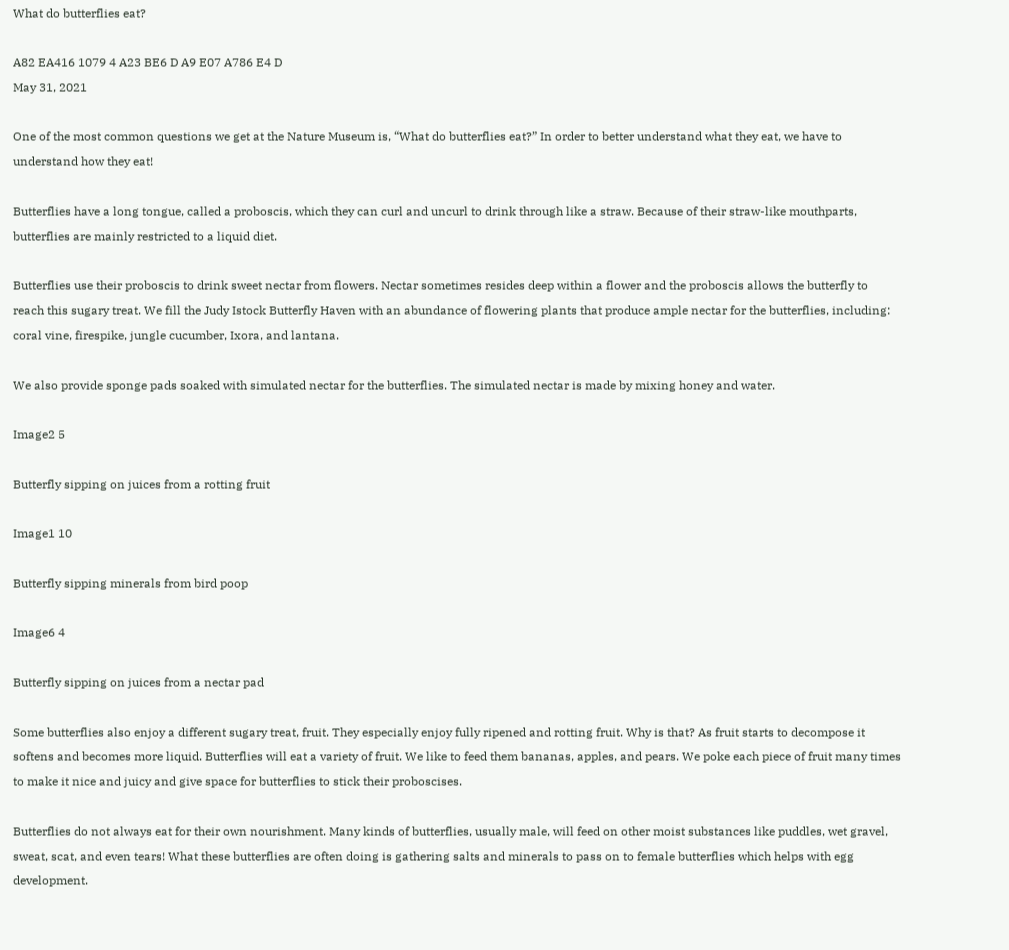What do butterflies eat?

A82 EA416 1079 4 A23 BE6 D A9 E07 A786 E4 D
May 31, 2021

One of the most common questions we get at the Nature Museum is, “What do butterflies eat?” In order to better understand what they eat, we have to understand how they eat!

Butterflies have a long tongue, called a proboscis, which they can curl and uncurl to drink through like a straw. Because of their straw-like mouthparts, butterflies are mainly restricted to a liquid diet.

Butterflies use their proboscis to drink sweet nectar from flowers. Nectar sometimes resides deep within a flower and the proboscis allows the butterfly to reach this sugary treat. We fill the Judy Istock Butterfly Haven with an abundance of flowering plants that produce ample nectar for the butterflies, including: coral vine, firespike, jungle cucumber, Ixora, and lantana.

We also provide sponge pads soaked with simulated nectar for the butterflies. The simulated nectar is made by mixing honey and water.

Image2 5

Butterfly sipping on juices from a rotting fruit

Image1 10

Butterfly sipping minerals from bird poop

Image6 4

Butterfly sipping on juices from a nectar pad

Some butterflies also enjoy a different sugary treat, fruit. They especially enjoy fully ripened and rotting fruit. Why is that? As fruit starts to decompose it softens and becomes more liquid. Butterflies will eat a variety of fruit. We like to feed them bananas, apples, and pears. We poke each piece of fruit many times to make it nice and juicy and give space for butterflies to stick their proboscises.

Butterflies do not always eat for their own nourishment. Many kinds of butterflies, usually male, will feed on other moist substances like puddles, wet gravel, sweat, scat, and even tears! What these butterflies are often doing is gathering salts and minerals to pass on to female butterflies which helps with egg development.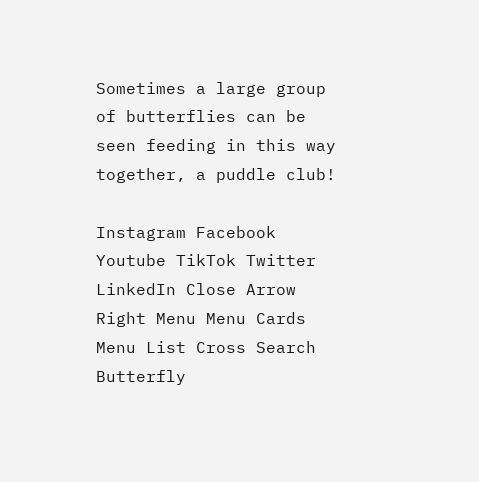Sometimes a large group of butterflies can be seen feeding in this way together, a puddle club!

Instagram Facebook Youtube TikTok Twitter LinkedIn Close Arrow Right Menu Menu Cards Menu List Cross Search Butterfly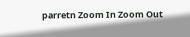parretn Zoom In Zoom Out